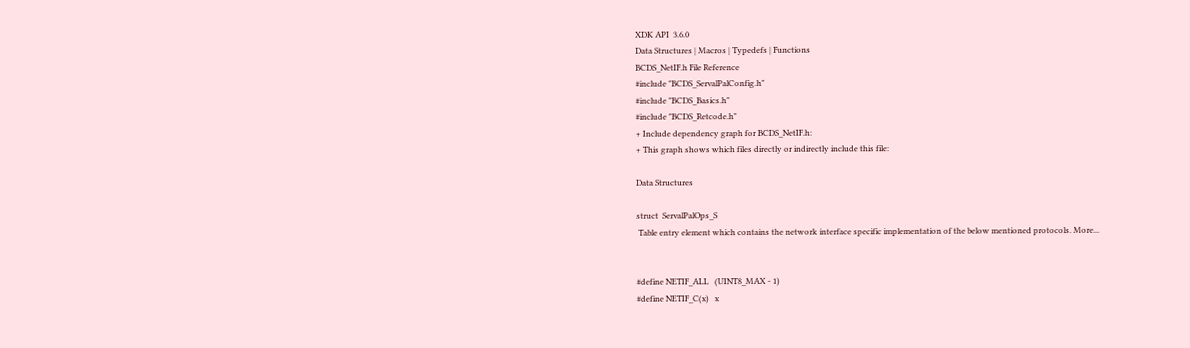XDK API  3.6.0
Data Structures | Macros | Typedefs | Functions
BCDS_NetIF.h File Reference
#include "BCDS_ServalPalConfig.h"
#include "BCDS_Basics.h"
#include "BCDS_Retcode.h"
+ Include dependency graph for BCDS_NetIF.h:
+ This graph shows which files directly or indirectly include this file:

Data Structures

struct  ServalPalOps_S
 Table entry element which contains the network interface specific implementation of the below mentioned protocols. More...


#define NETIF_ALL   (UINT8_MAX - 1)
#define NETIF_C(x)   x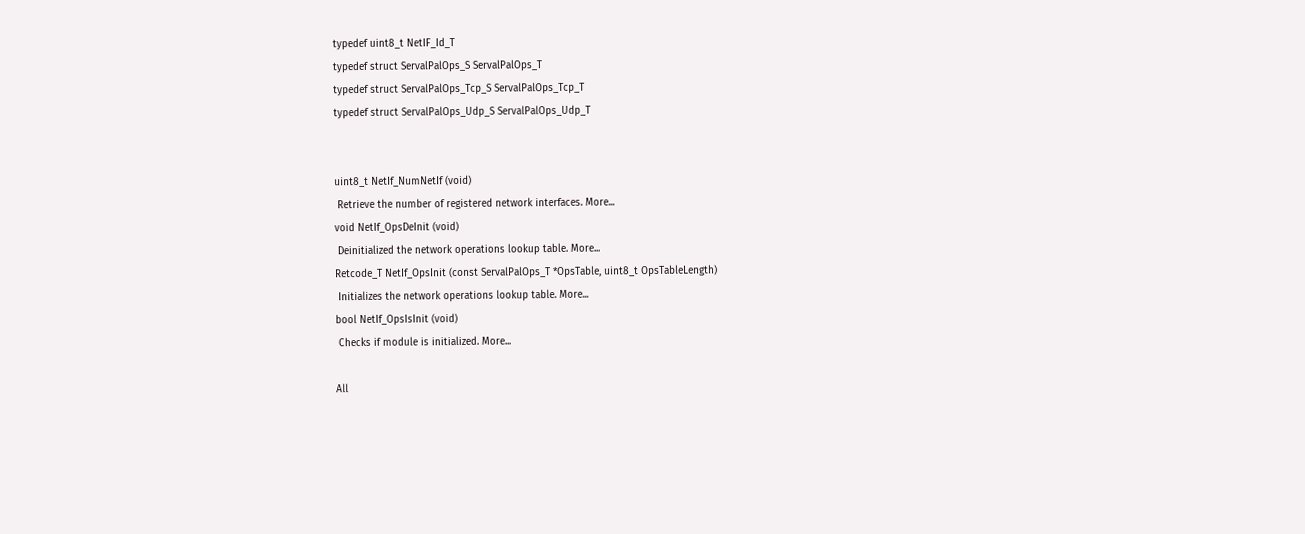typedef uint8_t NetIF_Id_T
typedef struct ServalPalOps_S ServalPalOps_T
typedef struct ServalPalOps_Tcp_S ServalPalOps_Tcp_T
typedef struct ServalPalOps_Udp_S ServalPalOps_Udp_T


uint8_t NetIf_NumNetIf (void)
 Retrieve the number of registered network interfaces. More...
void NetIf_OpsDeInit (void)
 Deinitialized the network operations lookup table. More...
Retcode_T NetIf_OpsInit (const ServalPalOps_T *OpsTable, uint8_t OpsTableLength)
 Initializes the network operations lookup table. More...
bool NetIf_OpsIsInit (void)
 Checks if module is initialized. More...

All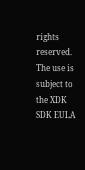rights reserved. The use is subject to the XDK SDK EULA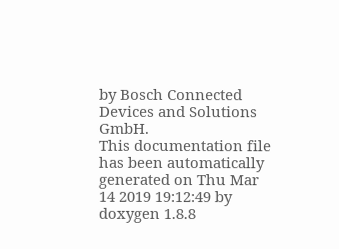by Bosch Connected Devices and Solutions GmbH.
This documentation file has been automatically generated on Thu Mar 14 2019 19:12:49 by doxygen 1.8.8